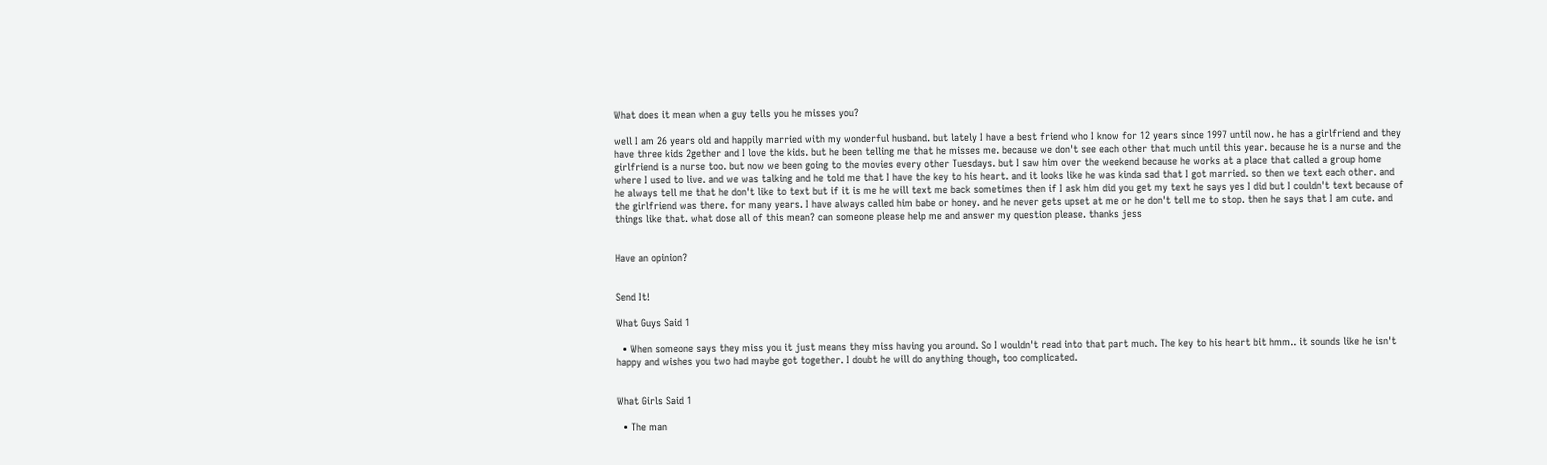What does it mean when a guy tells you he misses you?

well I am 26 years old and happily married with my wonderful husband. but lately I have a best friend who I know for 12 years since 1997 until now. he has a girlfriend and they have three kids 2gether and I love the kids. but he been telling me that he misses me. because we don't see each other that much until this year. because he is a nurse and the girlfriend is a nurse too. but now we been going to the movies every other Tuesdays. but I saw him over the weekend because he works at a place that called a group home where I used to live. and we was talking and he told me that I have the key to his heart. and it looks like he was kinda sad that I got married. so then we text each other. and he always tell me that he don't like to text but if it is me he will text me back sometimes then if I ask him did you get my text he says yes I did but I couldn't text because of the girlfriend was there. for many years. I have always called him babe or honey. and he never gets upset at me or he don't tell me to stop. then he says that I am cute. and things like that. what dose all of this mean? can someone please help me and answer my question please. thanks jess


Have an opinion?


Send It!

What Guys Said 1

  • When someone says they miss you it just means they miss having you around. So I wouldn't read into that part much. The key to his heart bit hmm.. it sounds like he isn't happy and wishes you two had maybe got together. I doubt he will do anything though, too complicated.


What Girls Said 1

  • The man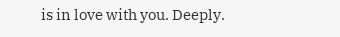is in love with you. Deeply.